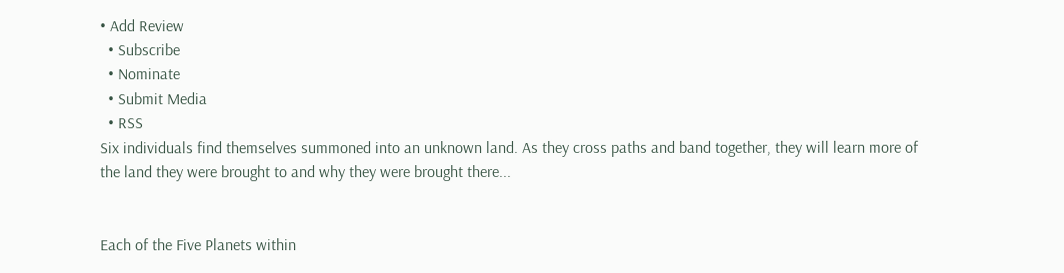• Add Review
  • Subscribe
  • Nominate
  • Submit Media
  • RSS
Six individuals find themselves summoned into an unknown land. As they cross paths and band together, they will learn more of the land they were brought to and why they were brought there...


Each of the Five Planets within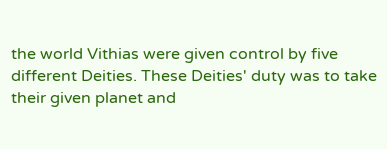the world Vithias were given control by five different Deities. These Deities' duty was to take their given planet and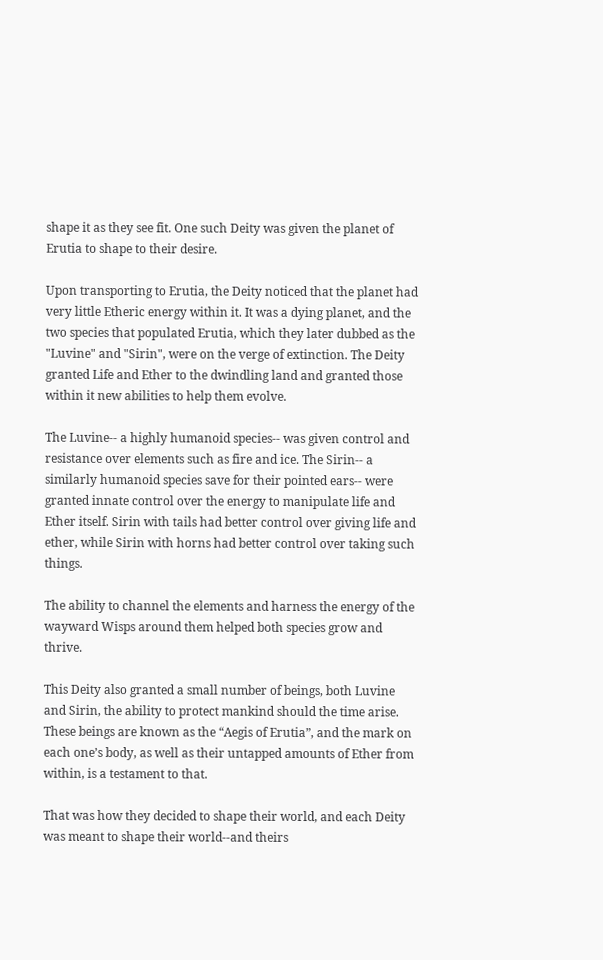shape it as they see fit. One such Deity was given the planet of Erutia to shape to their desire.

Upon transporting to Erutia, the Deity noticed that the planet had very little Etheric energy within it. It was a dying planet, and the two species that populated Erutia, which they later dubbed as the "Luvine" and "Sirin", were on the verge of extinction. The Deity granted Life and Ether to the dwindling land and granted those within it new abilities to help them evolve.

The Luvine-- a highly humanoid species-- was given control and resistance over elements such as fire and ice. The Sirin-- a similarly humanoid species save for their pointed ears-- were granted innate control over the energy to manipulate life and Ether itself. Sirin with tails had better control over giving life and ether, while Sirin with horns had better control over taking such things.

The ability to channel the elements and harness the energy of the wayward Wisps around them helped both species grow and thrive.

This Deity also granted a small number of beings, both Luvine and Sirin, the ability to protect mankind should the time arise. These beings are known as the “Aegis of Erutia”, and the mark on each one’s body, as well as their untapped amounts of Ether from within, is a testament to that.

That was how they decided to shape their world, and each Deity was meant to shape their world--and theirs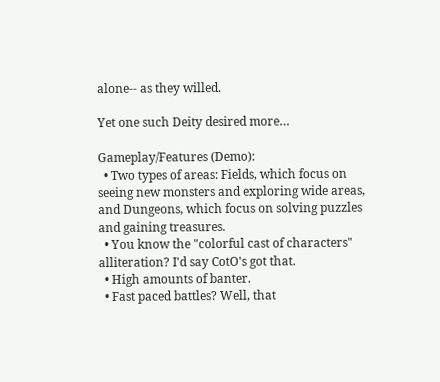alone-- as they willed.

Yet one such Deity desired more…

Gameplay/Features (Demo):
  • Two types of areas: Fields, which focus on seeing new monsters and exploring wide areas, and Dungeons, which focus on solving puzzles and gaining treasures.
  • You know the "colorful cast of characters" alliteration? I'd say CotO's got that.
  • High amounts of banter.
  • Fast paced battles? Well, that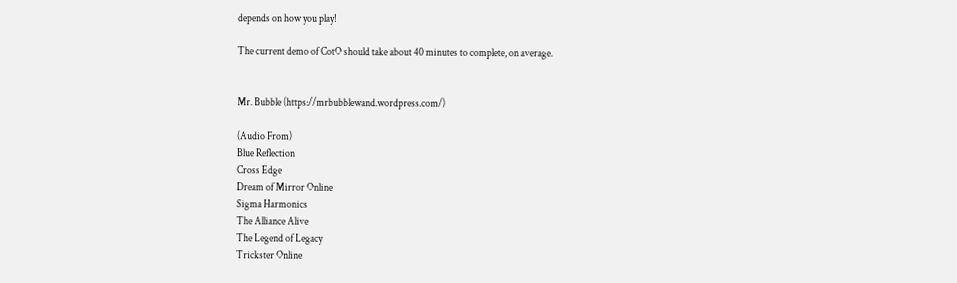depends on how you play!

The current demo of CotO should take about 40 minutes to complete, on average.


Mr. Bubble (https://mrbubblewand.wordpress.com/)

(Audio From)
Blue Reflection
Cross Edge
Dream of Mirror Online
Sigma Harmonics
The Alliance Alive
The Legend of Legacy
Trickster Online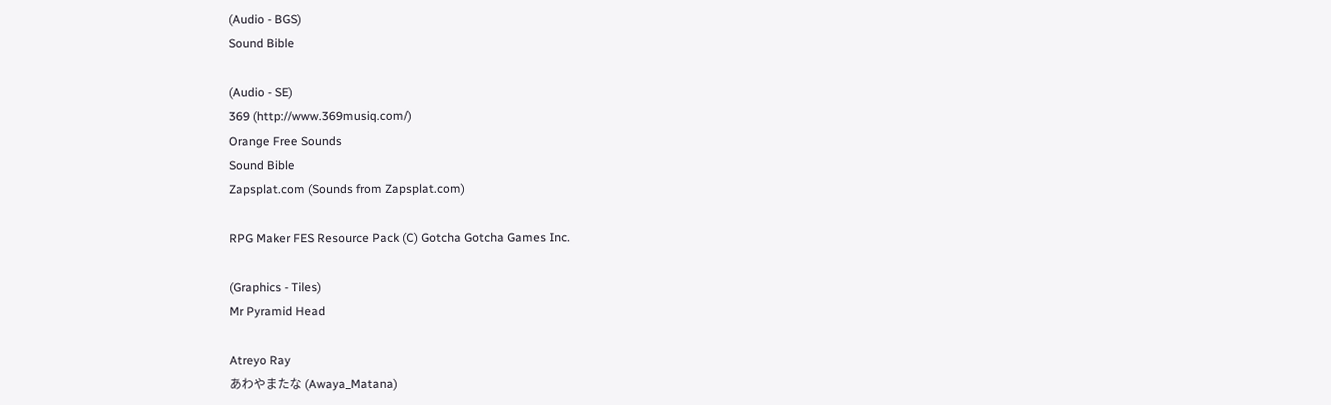(Audio - BGS)
Sound Bible

(Audio - SE)
369 (http://www.369musiq.com/)
Orange Free Sounds
Sound Bible
Zapsplat.com (Sounds from Zapsplat.com)

RPG Maker FES Resource Pack (C) Gotcha Gotcha Games Inc.

(Graphics - Tiles)
Mr Pyramid Head

Atreyo Ray
あわやまたな (Awaya_Matana)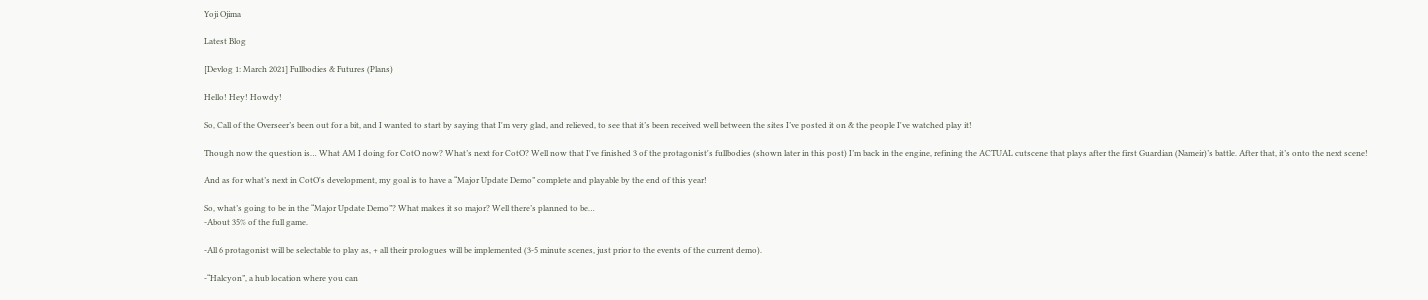Yoji Ojima

Latest Blog

[Devlog 1: March 2021] Fullbodies & Futures (Plans)

Hello! Hey! Howdy!

So, Call of the Overseer’s been out for a bit, and I wanted to start by saying that I'm very glad, and relieved, to see that it’s been received well between the sites I’ve posted it on & the people I've watched play it!

Though now the question is… What AM I doing for CotO now? What’s next for CotO? Well now that I've finished 3 of the protagonist's fullbodies (shown later in this post) I’m back in the engine, refining the ACTUAL cutscene that plays after the first Guardian (Nameir)’s battle. After that, it’s onto the next scene!

And as for what’s next in CotO's development, my goal is to have a “Major Update Demo” complete and playable by the end of this year!

So, what’s going to be in the “Major Update Demo”? What makes it so major? Well there’s planned to be…
-About 35% of the full game.

-All 6 protagonist will be selectable to play as, + all their prologues will be implemented (3-5 minute scenes, just prior to the events of the current demo).

-“Halcyon”, a hub location where you can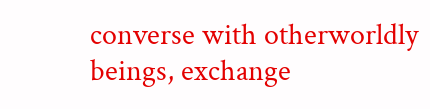converse with otherworldly beings, exchange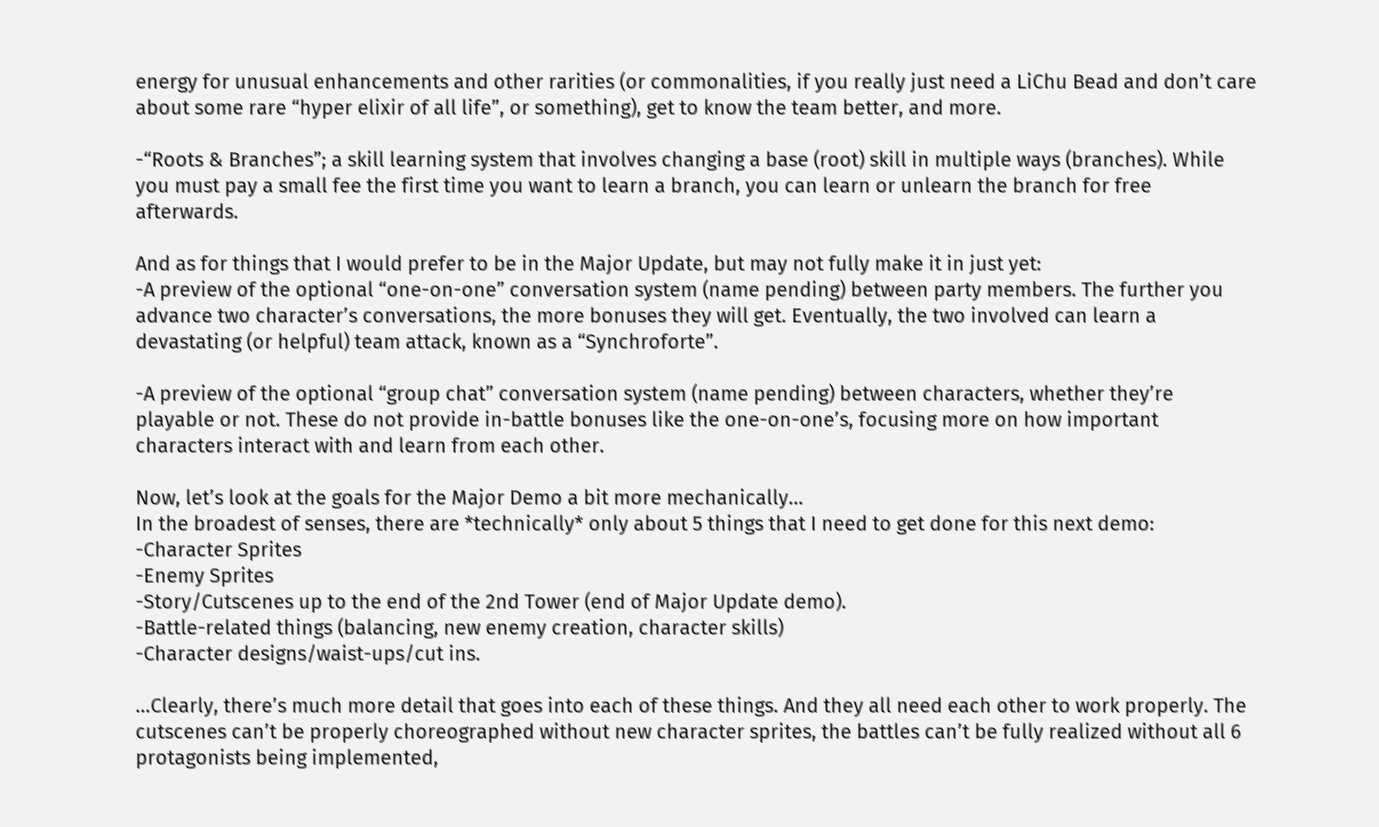energy for unusual enhancements and other rarities (or commonalities, if you really just need a LiChu Bead and don’t care about some rare “hyper elixir of all life”, or something), get to know the team better, and more.

-“Roots & Branches”; a skill learning system that involves changing a base (root) skill in multiple ways (branches). While you must pay a small fee the first time you want to learn a branch, you can learn or unlearn the branch for free afterwards.

And as for things that I would prefer to be in the Major Update, but may not fully make it in just yet:
-A preview of the optional “one-on-one” conversation system (name pending) between party members. The further you advance two character’s conversations, the more bonuses they will get. Eventually, the two involved can learn a devastating (or helpful) team attack, known as a “Synchroforte”.

-A preview of the optional “group chat” conversation system (name pending) between characters, whether they’re playable or not. These do not provide in-battle bonuses like the one-on-one’s, focusing more on how important characters interact with and learn from each other.

Now, let’s look at the goals for the Major Demo a bit more mechanically…
In the broadest of senses, there are *technically* only about 5 things that I need to get done for this next demo:
-Character Sprites
-Enemy Sprites
-Story/Cutscenes up to the end of the 2nd Tower (end of Major Update demo).
-Battle-related things (balancing, new enemy creation, character skills)
-Character designs/waist-ups/cut ins.

...Clearly, there’s much more detail that goes into each of these things. And they all need each other to work properly. The cutscenes can’t be properly choreographed without new character sprites, the battles can’t be fully realized without all 6 protagonists being implemented,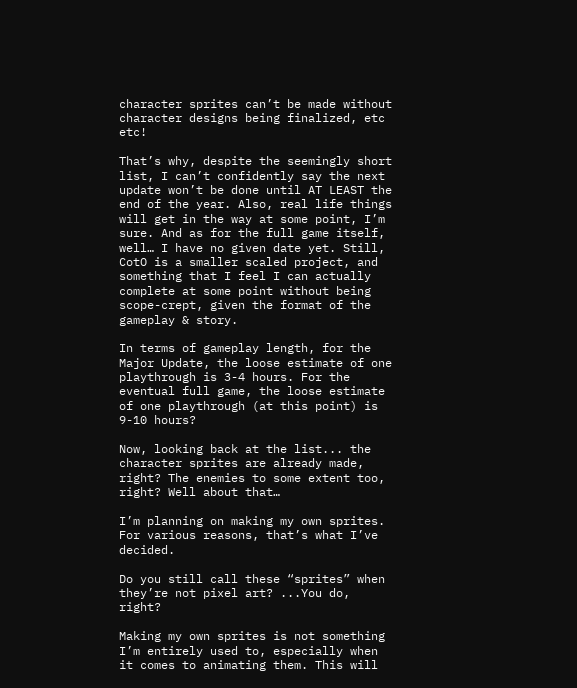character sprites can’t be made without character designs being finalized, etc etc!

That’s why, despite the seemingly short list, I can’t confidently say the next update won’t be done until AT LEAST the end of the year. Also, real life things will get in the way at some point, I’m sure. And as for the full game itself, well… I have no given date yet. Still, CotO is a smaller scaled project, and something that I feel I can actually complete at some point without being scope-crept, given the format of the gameplay & story.

In terms of gameplay length, for the Major Update, the loose estimate of one playthrough is 3-4 hours. For the eventual full game, the loose estimate of one playthrough (at this point) is 9-10 hours?

Now, looking back at the list... the character sprites are already made, right? The enemies to some extent too, right? Well about that…

I’m planning on making my own sprites. For various reasons, that’s what I’ve decided.

Do you still call these “sprites” when they’re not pixel art? ...You do, right?

Making my own sprites is not something I’m entirely used to, especially when it comes to animating them. This will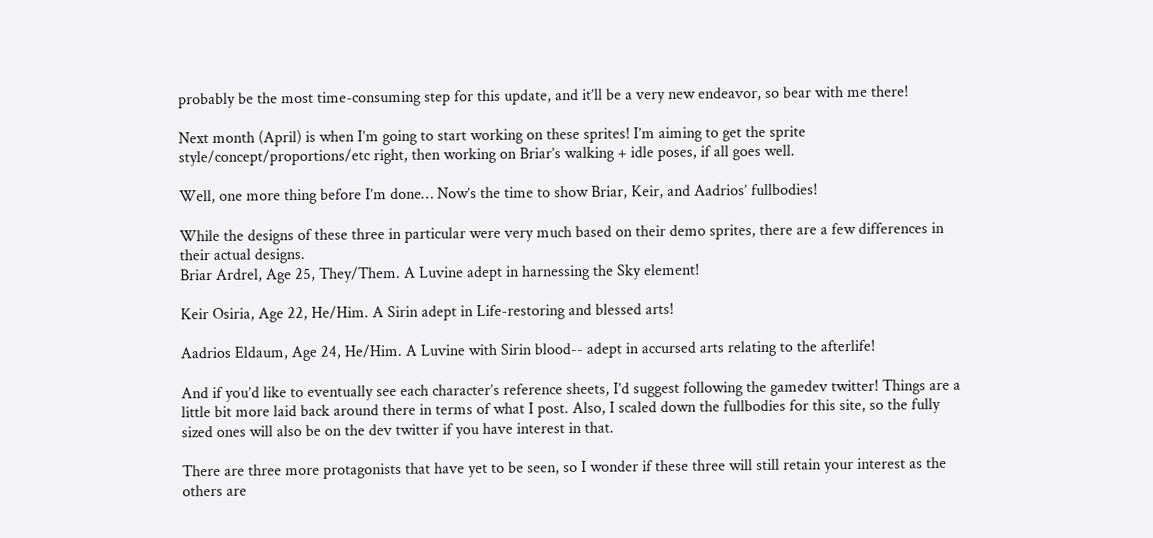probably be the most time-consuming step for this update, and it’ll be a very new endeavor, so bear with me there!

Next month (April) is when I’m going to start working on these sprites! I’m aiming to get the sprite style/concept/proportions/etc right, then working on Briar’s walking + idle poses, if all goes well.

Well, one more thing before I’m done… Now’s the time to show Briar, Keir, and Aadrios’ fullbodies!

While the designs of these three in particular were very much based on their demo sprites, there are a few differences in their actual designs.
Briar Ardrel, Age 25, They/Them. A Luvine adept in harnessing the Sky element!

Keir Osiria, Age 22, He/Him. A Sirin adept in Life-restoring and blessed arts!

Aadrios Eldaum, Age 24, He/Him. A Luvine with Sirin blood-- adept in accursed arts relating to the afterlife!

And if you’d like to eventually see each character’s reference sheets, I’d suggest following the gamedev twitter! Things are a little bit more laid back around there in terms of what I post. Also, I scaled down the fullbodies for this site, so the fully sized ones will also be on the dev twitter if you have interest in that.

There are three more protagonists that have yet to be seen, so I wonder if these three will still retain your interest as the others are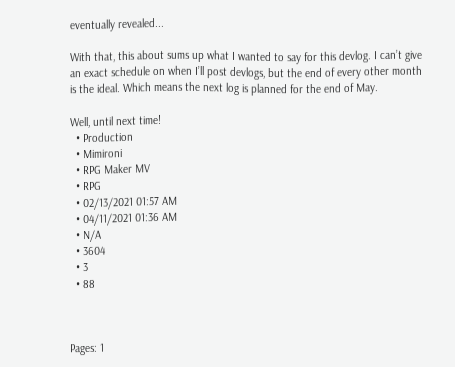eventually revealed...

With that, this about sums up what I wanted to say for this devlog. I can’t give an exact schedule on when I’ll post devlogs, but the end of every other month is the ideal. Which means the next log is planned for the end of May.

Well, until next time!
  • Production
  • Mimironi
  • RPG Maker MV
  • RPG
  • 02/13/2021 01:57 AM
  • 04/11/2021 01:36 AM
  • N/A
  • 3604
  • 3
  • 88



Pages: 1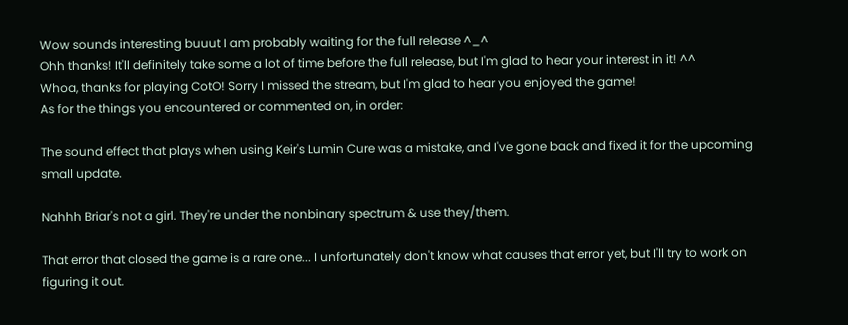Wow sounds interesting buuut I am probably waiting for the full release ^_^
Ohh thanks! It'll definitely take some a lot of time before the full release, but I'm glad to hear your interest in it! ^^
Whoa, thanks for playing CotO! Sorry I missed the stream, but I'm glad to hear you enjoyed the game!
As for the things you encountered or commented on, in order:

The sound effect that plays when using Keir's Lumin Cure was a mistake, and I've gone back and fixed it for the upcoming small update.

Nahhh Briar's not a girl. They're under the nonbinary spectrum & use they/them.

That error that closed the game is a rare one... I unfortunately don't know what causes that error yet, but I'll try to work on figuring it out.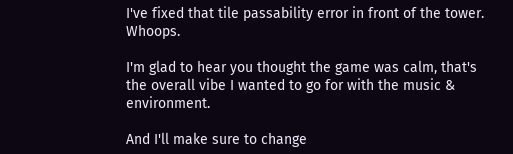I've fixed that tile passability error in front of the tower. Whoops.

I'm glad to hear you thought the game was calm, that's the overall vibe I wanted to go for with the music & environment.

And I'll make sure to change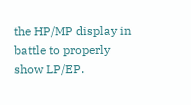the HP/MP display in battle to properly show LP/EP.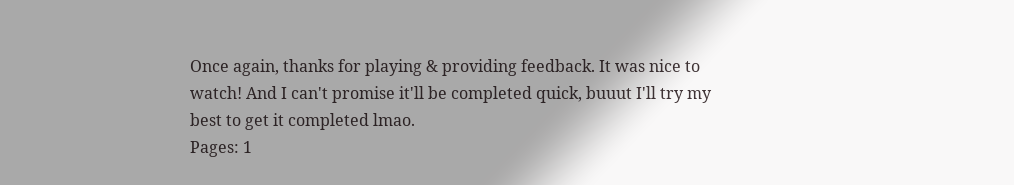Once again, thanks for playing & providing feedback. It was nice to watch! And I can't promise it'll be completed quick, buuut I'll try my best to get it completed lmao.
Pages: 1